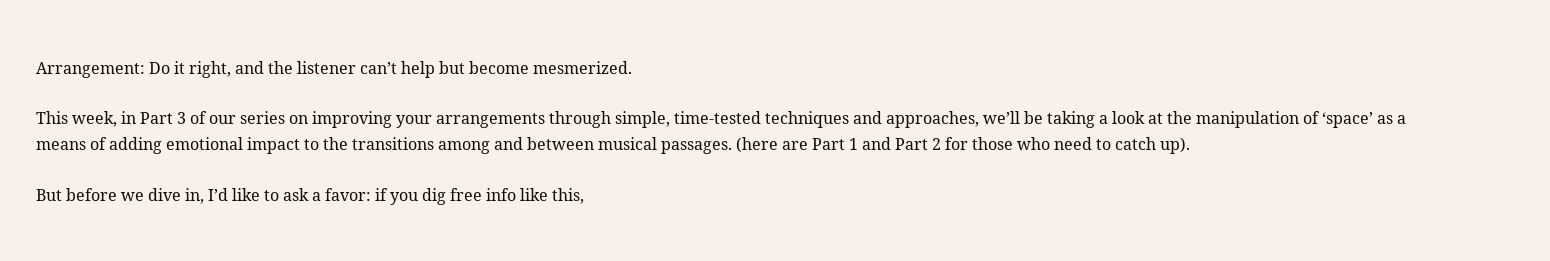Arrangement: Do it right, and the listener can’t help but become mesmerized.

This week, in Part 3 of our series on improving your arrangements through simple, time-tested techniques and approaches, we’ll be taking a look at the manipulation of ‘space’ as a means of adding emotional impact to the transitions among and between musical passages. (here are Part 1 and Part 2 for those who need to catch up).

But before we dive in, I’d like to ask a favor: if you dig free info like this,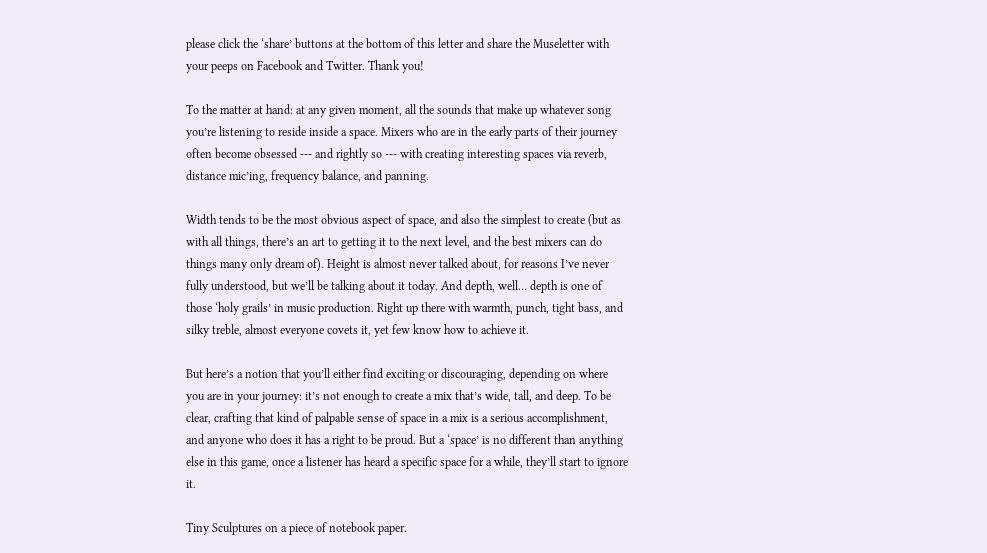please click the ‘share’ buttons at the bottom of this letter and share the Museletter with your peeps on Facebook and Twitter. Thank you!

To the matter at hand: at any given moment, all the sounds that make up whatever song you’re listening to reside inside a space. Mixers who are in the early parts of their journey often become obsessed --- and rightly so --- with creating interesting spaces via reverb, distance mic’ing, frequency balance, and panning.

Width tends to be the most obvious aspect of space, and also the simplest to create (but as with all things, there’s an art to getting it to the next level, and the best mixers can do things many only dream of). Height is almost never talked about, for reasons I’ve never fully understood, but we’ll be talking about it today. And depth, well… depth is one of those ‘holy grails’ in music production. Right up there with warmth, punch, tight bass, and silky treble, almost everyone covets it, yet few know how to achieve it.

But here’s a notion that you’ll either find exciting or discouraging, depending on where you are in your journey: it’s not enough to create a mix that’s wide, tall, and deep. To be clear, crafting that kind of palpable sense of space in a mix is a serious accomplishment, and anyone who does it has a right to be proud. But a ‘space’ is no different than anything else in this game, once a listener has heard a specific space for a while, they’ll start to ignore it.

Tiny Sculptures on a piece of notebook paper.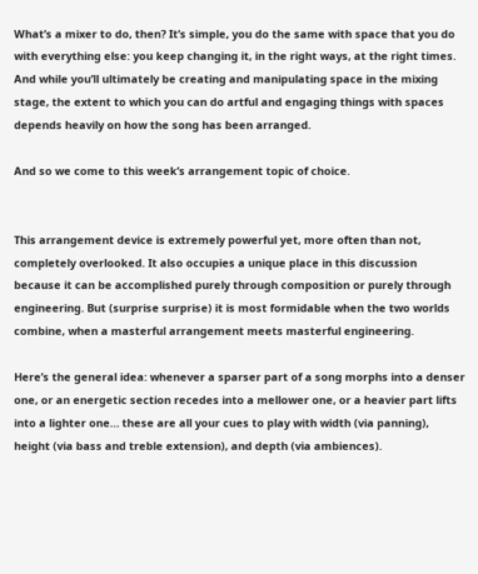What’s a mixer to do, then? It’s simple, you do the same with space that you do with everything else: you keep changing it, in the right ways, at the right times. And while you’ll ultimately be creating and manipulating space in the mixing stage, the extent to which you can do artful and engaging things with spaces depends heavily on how the song has been arranged.

And so we come to this week’s arrangement topic of choice.


This arrangement device is extremely powerful yet, more often than not, completely overlooked. It also occupies a unique place in this discussion because it can be accomplished purely through composition or purely through engineering. But (surprise surprise) it is most formidable when the two worlds combine, when a masterful arrangement meets masterful engineering.

Here’s the general idea: whenever a sparser part of a song morphs into a denser one, or an energetic section recedes into a mellower one, or a heavier part lifts into a lighter one… these are all your cues to play with width (via panning), height (via bass and treble extension), and depth (via ambiences).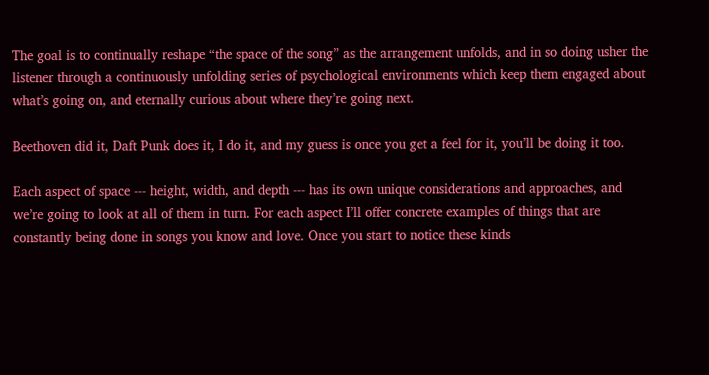The goal is to continually reshape “the space of the song” as the arrangement unfolds, and in so doing usher the listener through a continuously unfolding series of psychological environments which keep them engaged about what’s going on, and eternally curious about where they’re going next.

Beethoven did it, Daft Punk does it, I do it, and my guess is once you get a feel for it, you’ll be doing it too.

Each aspect of space --- height, width, and depth --- has its own unique considerations and approaches, and we’re going to look at all of them in turn. For each aspect I’ll offer concrete examples of things that are constantly being done in songs you know and love. Once you start to notice these kinds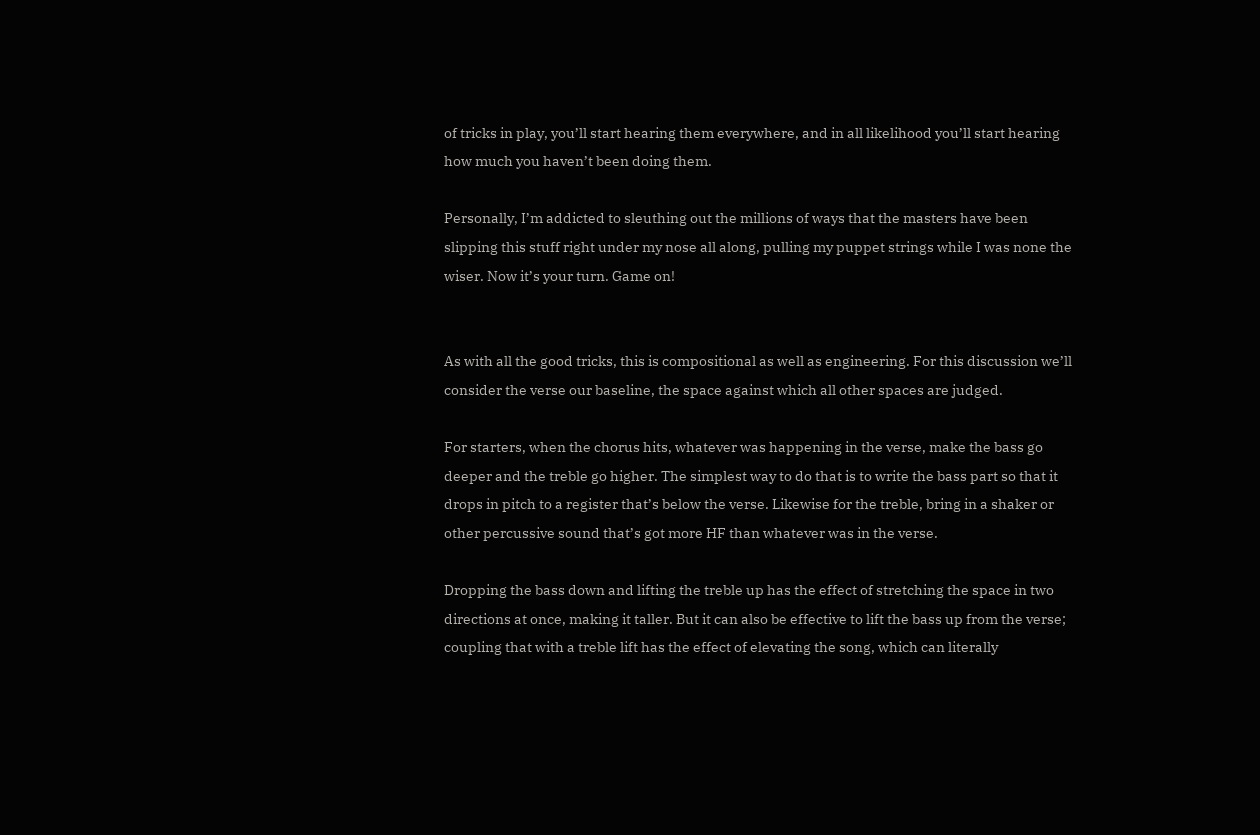of tricks in play, you’ll start hearing them everywhere, and in all likelihood you’ll start hearing how much you haven’t been doing them.

Personally, I’m addicted to sleuthing out the millions of ways that the masters have been slipping this stuff right under my nose all along, pulling my puppet strings while I was none the wiser. Now it’s your turn. Game on!


As with all the good tricks, this is compositional as well as engineering. For this discussion we’ll consider the verse our baseline, the space against which all other spaces are judged.

For starters, when the chorus hits, whatever was happening in the verse, make the bass go deeper and the treble go higher. The simplest way to do that is to write the bass part so that it drops in pitch to a register that’s below the verse. Likewise for the treble, bring in a shaker or other percussive sound that’s got more HF than whatever was in the verse.

Dropping the bass down and lifting the treble up has the effect of stretching the space in two directions at once, making it taller. But it can also be effective to lift the bass up from the verse; coupling that with a treble lift has the effect of elevating the song, which can literally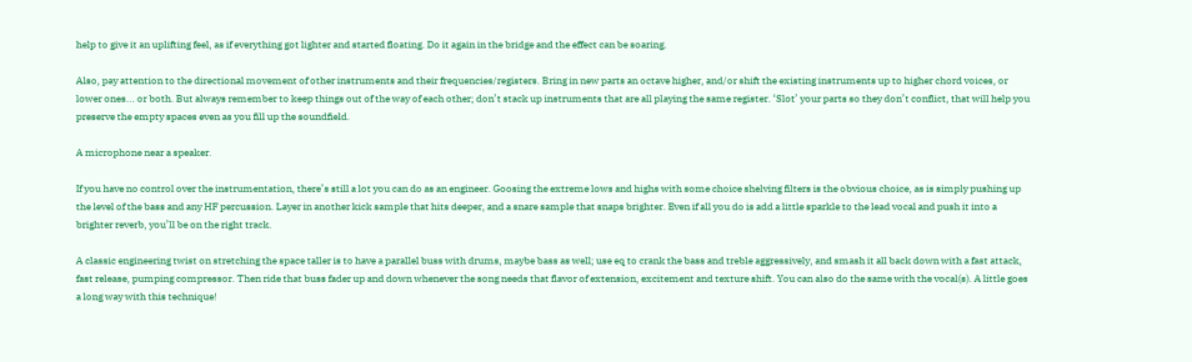help to give it an uplifting feel, as if everything got lighter and started floating. Do it again in the bridge and the effect can be soaring.

Also, pay attention to the directional movement of other instruments and their frequencies/registers. Bring in new parts an octave higher, and/or shift the existing instruments up to higher chord voices, or lower ones... or both. But always remember to keep things out of the way of each other; don’t stack up instruments that are all playing the same register. ‘Slot’ your parts so they don’t conflict, that will help you preserve the empty spaces even as you fill up the soundfield.

A microphone near a speaker.

If you have no control over the instrumentation, there’s still a lot you can do as an engineer. Goosing the extreme lows and highs with some choice shelving filters is the obvious choice, as is simply pushing up the level of the bass and any HF percussion. Layer in another kick sample that hits deeper, and a snare sample that snaps brighter. Even if all you do is add a little sparkle to the lead vocal and push it into a brighter reverb, you’ll be on the right track.

A classic engineering twist on stretching the space taller is to have a parallel buss with drums, maybe bass as well; use eq to crank the bass and treble aggressively, and smash it all back down with a fast attack, fast release, pumping compressor. Then ride that buss fader up and down whenever the song needs that flavor of extension, excitement and texture shift. You can also do the same with the vocal(s). A little goes a long way with this technique!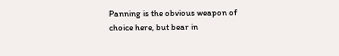Panning is the obvious weapon of choice here, but bear in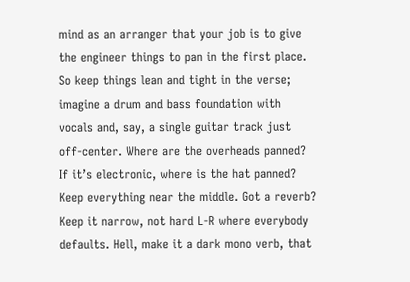mind as an arranger that your job is to give the engineer things to pan in the first place. So keep things lean and tight in the verse; imagine a drum and bass foundation with vocals and, say, a single guitar track just off-center. Where are the overheads panned? If it’s electronic, where is the hat panned? Keep everything near the middle. Got a reverb? Keep it narrow, not hard L-R where everybody defaults. Hell, make it a dark mono verb, that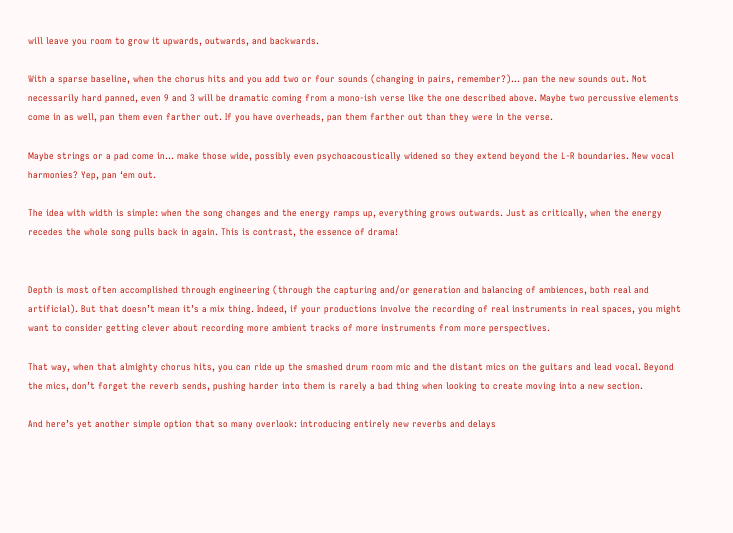will leave you room to grow it upwards, outwards, and backwards.

With a sparse baseline, when the chorus hits and you add two or four sounds (changing in pairs, remember?)… pan the new sounds out. Not necessarily hard panned, even 9 and 3 will be dramatic coming from a mono-ish verse like the one described above. Maybe two percussive elements come in as well, pan them even farther out. If you have overheads, pan them farther out than they were in the verse.

Maybe strings or a pad come in… make those wide, possibly even psychoacoustically widened so they extend beyond the L-R boundaries. New vocal harmonies? Yep, pan ‘em out.

The idea with width is simple: when the song changes and the energy ramps up, everything grows outwards. Just as critically, when the energy recedes the whole song pulls back in again. This is contrast, the essence of drama!


Depth is most often accomplished through engineering (through the capturing and/or generation and balancing of ambiences, both real and artificial). But that doesn’t mean it’s a mix thing. Indeed, if your productions involve the recording of real instruments in real spaces, you might want to consider getting clever about recording more ambient tracks of more instruments from more perspectives.

That way, when that almighty chorus hits, you can ride up the smashed drum room mic and the distant mics on the guitars and lead vocal. Beyond the mics, don’t forget the reverb sends, pushing harder into them is rarely a bad thing when looking to create moving into a new section.

And here’s yet another simple option that so many overlook: introducing entirely new reverbs and delays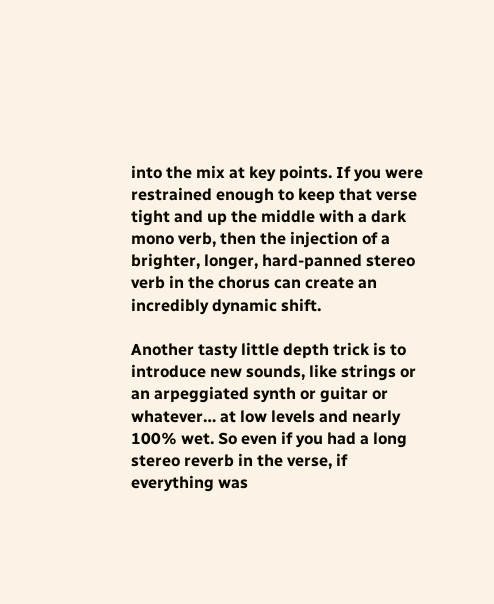into the mix at key points. If you were restrained enough to keep that verse tight and up the middle with a dark mono verb, then the injection of a brighter, longer, hard-panned stereo verb in the chorus can create an incredibly dynamic shift.

Another tasty little depth trick is to introduce new sounds, like strings or an arpeggiated synth or guitar or whatever… at low levels and nearly 100% wet. So even if you had a long stereo reverb in the verse, if everything was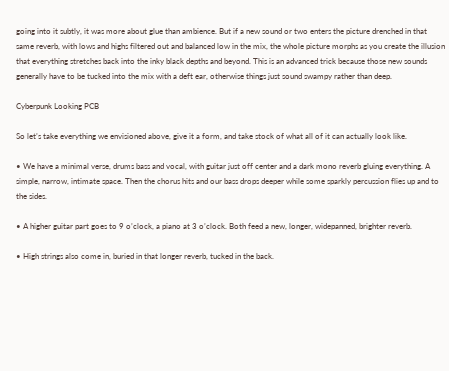going into it subtly, it was more about glue than ambience. But if a new sound or two enters the picture drenched in that same reverb, with lows and highs filtered out and balanced low in the mix, the whole picture morphs as you create the illusion that everything stretches back into the inky black depths and beyond. This is an advanced trick because those new sounds generally have to be tucked into the mix with a deft ear, otherwise things just sound swampy rather than deep.

Cyberpunk Looking PCB

So let’s take everything we envisioned above, give it a form, and take stock of what all of it can actually look like.

• We have a minimal verse, drums bass and vocal, with guitar just off center and a dark mono reverb gluing everything. A simple, narrow, intimate space. Then the chorus hits and our bass drops deeper while some sparkly percussion flies up and to the sides.

• A higher guitar part goes to 9 o’clock, a piano at 3 o’clock. Both feed a new, longer, widepanned, brighter reverb.

• High strings also come in, buried in that longer reverb, tucked in the back.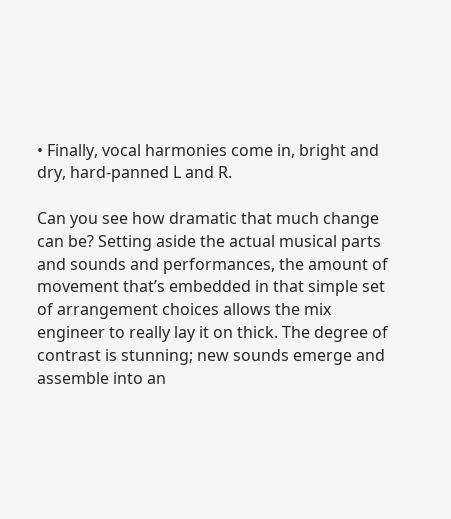• Finally, vocal harmonies come in, bright and dry, hard-panned L and R.

Can you see how dramatic that much change can be? Setting aside the actual musical parts and sounds and performances, the amount of movement that’s embedded in that simple set of arrangement choices allows the mix engineer to really lay it on thick. The degree of contrast is stunning; new sounds emerge and assemble into an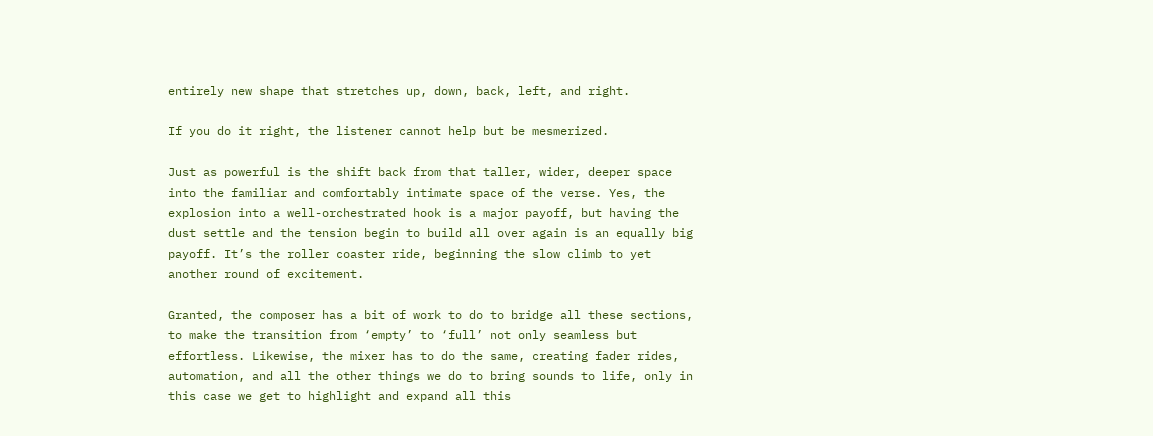entirely new shape that stretches up, down, back, left, and right.

If you do it right, the listener cannot help but be mesmerized.

Just as powerful is the shift back from that taller, wider, deeper space into the familiar and comfortably intimate space of the verse. Yes, the explosion into a well-orchestrated hook is a major payoff, but having the dust settle and the tension begin to build all over again is an equally big payoff. It’s the roller coaster ride, beginning the slow climb to yet another round of excitement.

Granted, the composer has a bit of work to do to bridge all these sections, to make the transition from ‘empty’ to ‘full’ not only seamless but effortless. Likewise, the mixer has to do the same, creating fader rides, automation, and all the other things we do to bring sounds to life, only in this case we get to highlight and expand all this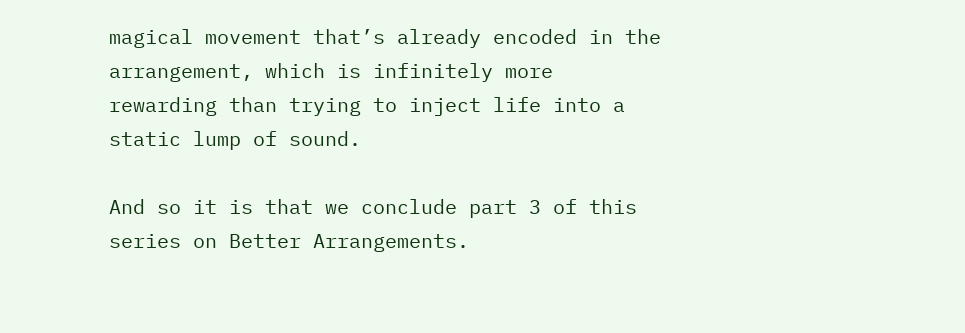magical movement that’s already encoded in the arrangement, which is infinitely more rewarding than trying to inject life into a static lump of sound.

And so it is that we conclude part 3 of this series on Better Arrangements.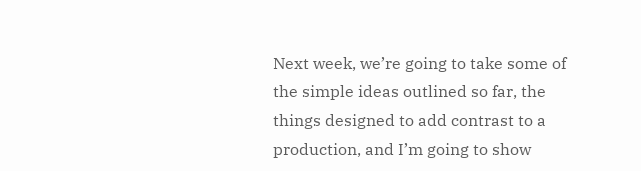Next week, we’re going to take some of the simple ideas outlined so far, the things designed to add contrast to a production, and I’m going to show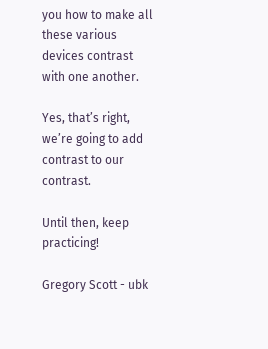you how to make all these various devices contrast with one another.

Yes, that’s right, we’re going to add contrast to our contrast.

Until then, keep practicing!

Gregory Scott - ubk